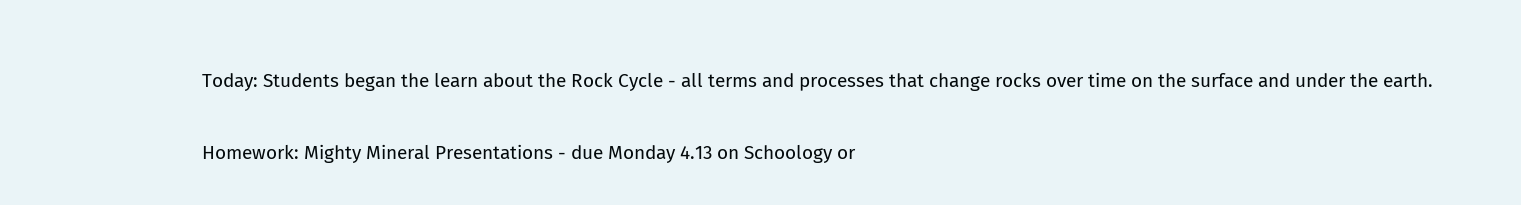Today: Students began the learn about the Rock Cycle - all terms and processes that change rocks over time on the surface and under the earth.

Homework: Mighty Mineral Presentations - due Monday 4.13 on Schoology or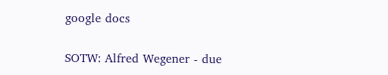google docs

SOTW: Alfred Wegener - due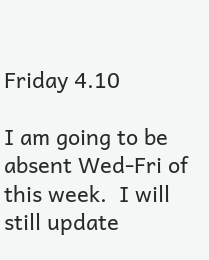Friday 4.10

I am going to be absent Wed-Fri of this week.  I will still update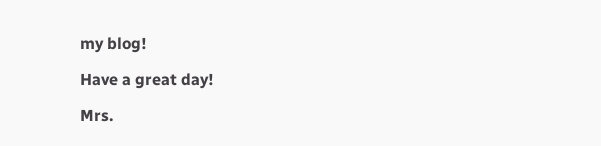my blog!

Have a great day!

Mrs.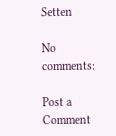Setten

No comments:

Post a Comment